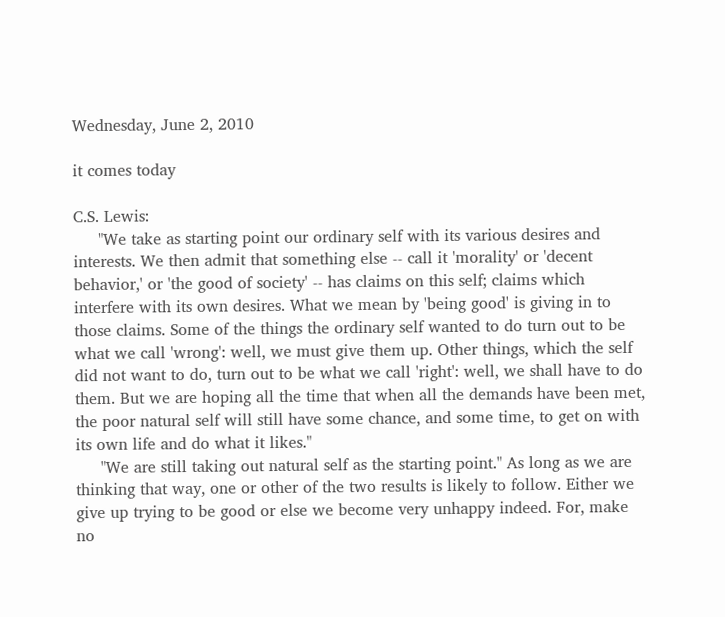Wednesday, June 2, 2010

it comes today

C.S. Lewis:
     "We take as starting point our ordinary self with its various desires and interests. We then admit that something else -- call it 'morality' or 'decent behavior,' or 'the good of society' -- has claims on this self; claims which interfere with its own desires. What we mean by 'being good' is giving in to those claims. Some of the things the ordinary self wanted to do turn out to be what we call 'wrong': well, we must give them up. Other things, which the self did not want to do, turn out to be what we call 'right': well, we shall have to do them. But we are hoping all the time that when all the demands have been met, the poor natural self will still have some chance, and some time, to get on with its own life and do what it likes."
     "We are still taking out natural self as the starting point." As long as we are thinking that way, one or other of the two results is likely to follow. Either we give up trying to be good or else we become very unhappy indeed. For, make no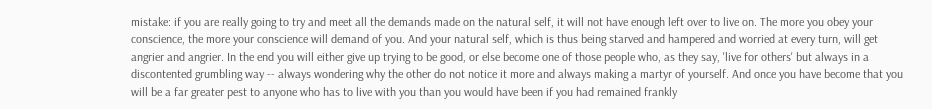mistake: if you are really going to try and meet all the demands made on the natural self, it will not have enough left over to live on. The more you obey your conscience, the more your conscience will demand of you. And your natural self, which is thus being starved and hampered and worried at every turn, will get angrier and angrier. In the end you will either give up trying to be good, or else become one of those people who, as they say, 'live for others' but always in a discontented grumbling way -- always wondering why the other do not notice it more and always making a martyr of yourself. And once you have become that you will be a far greater pest to anyone who has to live with you than you would have been if you had remained frankly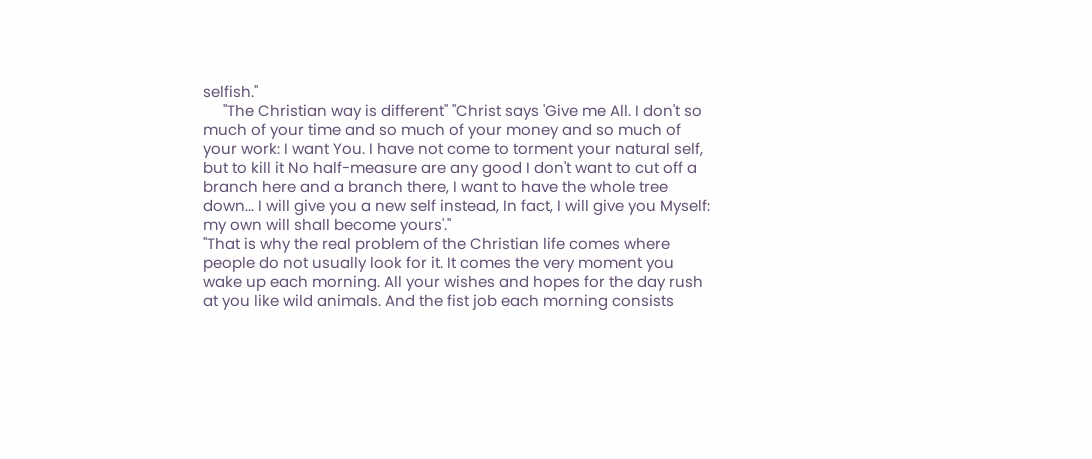selfish."
     "The Christian way is different" "Christ says 'Give me All. I don't so much of your time and so much of your money and so much of your work: I want You. I have not come to torment your natural self, but to kill it No half-measure are any good I don't want to cut off a branch here and a branch there, I want to have the whole tree down... I will give you a new self instead, In fact, I will give you Myself: my own will shall become yours'."
"That is why the real problem of the Christian life comes where people do not usually look for it. It comes the very moment you wake up each morning. All your wishes and hopes for the day rush at you like wild animals. And the fist job each morning consists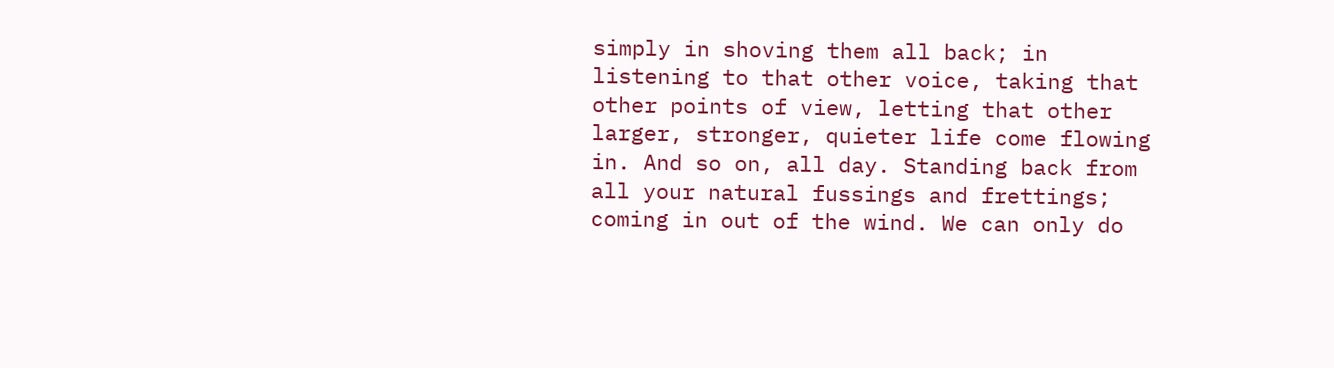simply in shoving them all back; in listening to that other voice, taking that other points of view, letting that other larger, stronger, quieter life come flowing in. And so on, all day. Standing back from all your natural fussings and frettings; coming in out of the wind. We can only do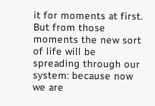it for moments at first. But from those moments the new sort of life will be spreading through our system: because now we are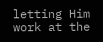letting Him work at the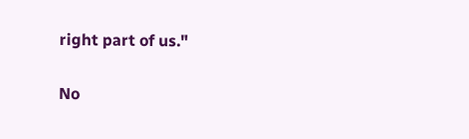right part of us."

No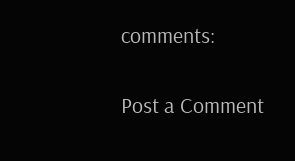comments:

Post a Comment